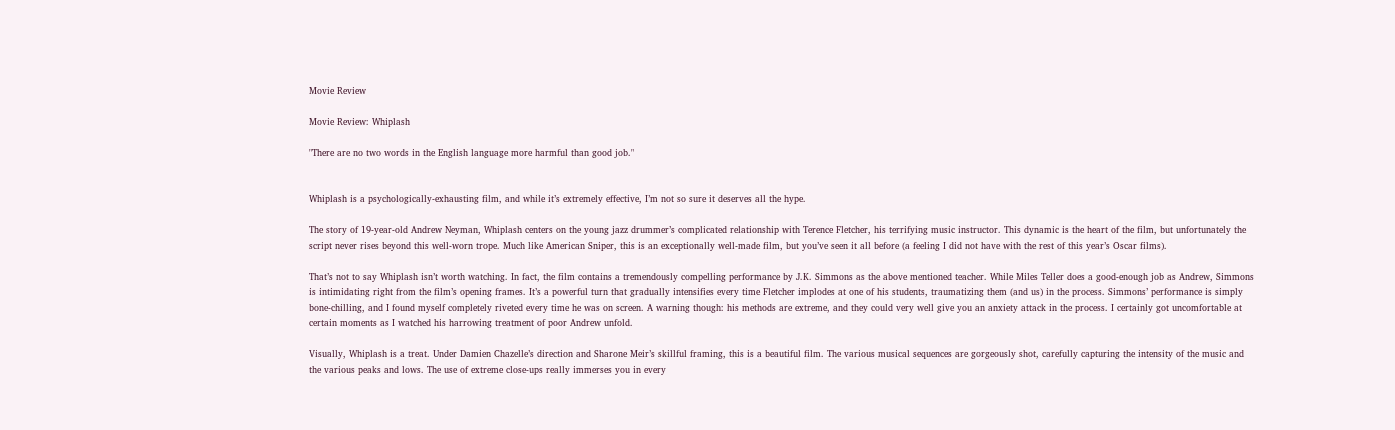Movie Review

Movie Review: Whiplash

"There are no two words in the English language more harmful than good job."


Whiplash is a psychologically-exhausting film, and while it’s extremely effective, I’m not so sure it deserves all the hype.

The story of 19-year-old Andrew Neyman, Whiplash centers on the young jazz drummer’s complicated relationship with Terence Fletcher, his terrifying music instructor. This dynamic is the heart of the film, but unfortunately the script never rises beyond this well-worn trope. Much like American Sniper, this is an exceptionally well-made film, but you’ve seen it all before (a feeling I did not have with the rest of this year’s Oscar films).

That’s not to say Whiplash isn’t worth watching. In fact, the film contains a tremendously compelling performance by J.K. Simmons as the above mentioned teacher. While Miles Teller does a good-enough job as Andrew, Simmons is intimidating right from the film’s opening frames. It’s a powerful turn that gradually intensifies every time Fletcher implodes at one of his students, traumatizing them (and us) in the process. Simmons’ performance is simply bone-chilling, and I found myself completely riveted every time he was on screen. A warning though: his methods are extreme, and they could very well give you an anxiety attack in the process. I certainly got uncomfortable at certain moments as I watched his harrowing treatment of poor Andrew unfold.

Visually, Whiplash is a treat. Under Damien Chazelle’s direction and Sharone Meir’s skillful framing, this is a beautiful film. The various musical sequences are gorgeously shot, carefully capturing the intensity of the music and the various peaks and lows. The use of extreme close-ups really immerses you in every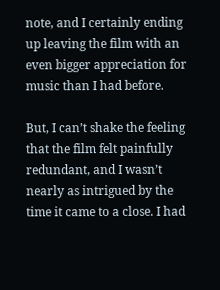note, and I certainly ending up leaving the film with an even bigger appreciation for music than I had before.

But, I can’t shake the feeling that the film felt painfully redundant, and I wasn’t nearly as intrigued by the time it came to a close. I had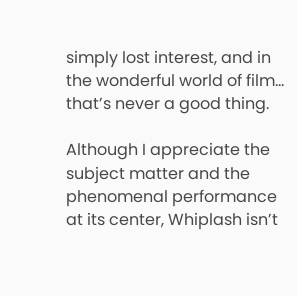simply lost interest, and in the wonderful world of film… that’s never a good thing.

Although I appreciate the subject matter and the phenomenal performance at its center, Whiplash isn’t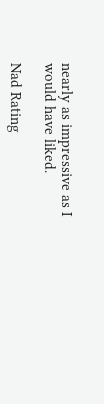nearly as impressive as I would have liked.

Nad Rating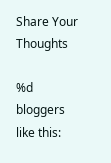Share Your Thoughts

%d bloggers like this: